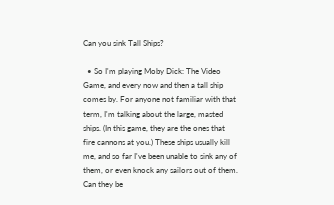Can you sink Tall Ships?

  • So I'm playing Moby Dick: The Video Game, and every now and then a tall ship comes by. For anyone not familiar with that term, I'm talking about the large, masted ships. (In this game, they are the ones that fire cannons at you.) These ships usually kill me, and so far I've been unable to sink any of them, or even knock any sailors out of them. Can they be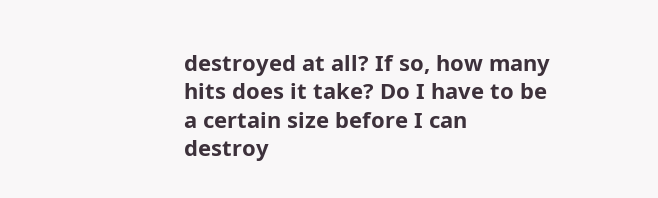destroyed at all? If so, how many hits does it take? Do I have to be a certain size before I can destroy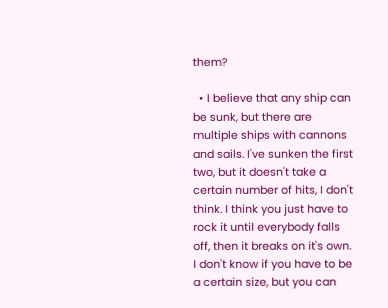them?

  • I believe that any ship can be sunk, but there are multiple ships with cannons and sails. I've sunken the first two, but it doesn't take a certain number of hits, I don't think. I think you just have to rock it until everybody falls off, then it breaks on it's own. I don't know if you have to be a certain size, but you can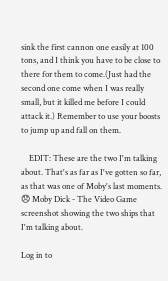sink the first cannon one easily at 100 tons, and I think you have to be close to there for them to come.(Just had the second one come when I was really small, but it killed me before I could attack it.) Remember to use your boosts to jump up and fall on them.

    EDIT: These are the two I'm talking about. That's as far as I've gotten so far, as that was one of Moby's last moments. 😞 Moby Dick - The Video Game screenshot showing the two ships that I'm talking about.

Log in to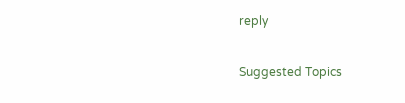reply

Suggested Topics